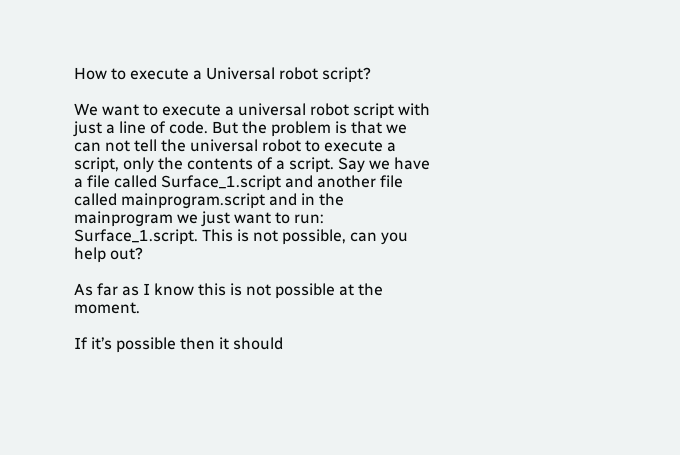How to execute a Universal robot script?

We want to execute a universal robot script with just a line of code. But the problem is that we can not tell the universal robot to execute a script, only the contents of a script. Say we have a file called Surface_1.script and another file called mainprogram.script and in the mainprogram we just want to run: Surface_1.script. This is not possible, can you help out?

As far as I know this is not possible at the moment.

If it’s possible then it should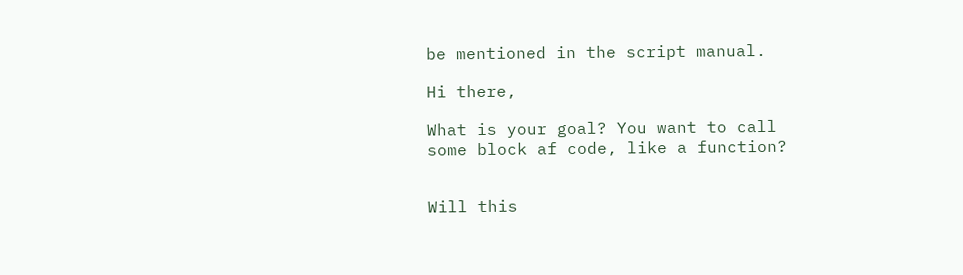be mentioned in the script manual.

Hi there,

What is your goal? You want to call some block af code, like a function?


Will this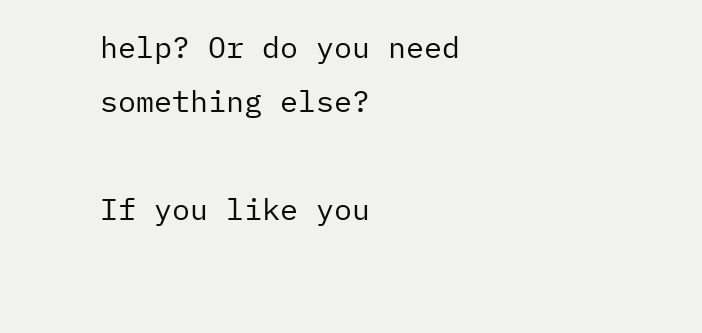help? Or do you need something else?

If you like you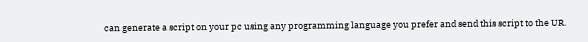can generate a script on your pc using any programming language you prefer and send this script to the UR.